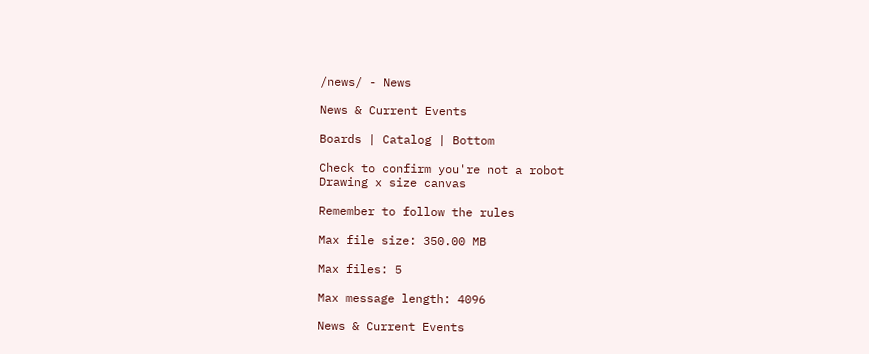/news/ - News

News & Current Events

Boards | Catalog | Bottom

Check to confirm you're not a robot
Drawing x size canvas

Remember to follow the rules

Max file size: 350.00 MB

Max files: 5

Max message length: 4096

News & Current Events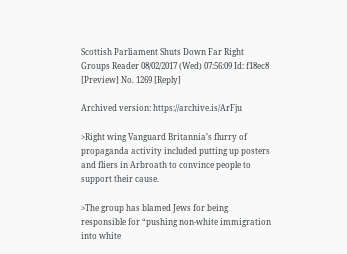Scottish Parliament Shuts Down Far Right Groups Reader 08/02/2017 (Wed) 07:56:09 Id: f18ec8 [Preview] No. 1269 [Reply]

Archived version: https://archive.is/ArFju

>Right wing Vanguard Britannia’s flurry of propaganda activity included putting up posters and fliers in Arbroath to convince people to support their cause.

>The group has blamed Jews for being responsible for “pushing non-white immigration into white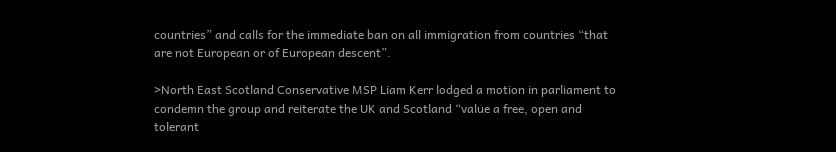countries” and calls for the immediate ban on all immigration from countries “that are not European or of European descent”.

>North East Scotland Conservative MSP Liam Kerr lodged a motion in parliament to condemn the group and reiterate the UK and Scotland “value a free, open and tolerant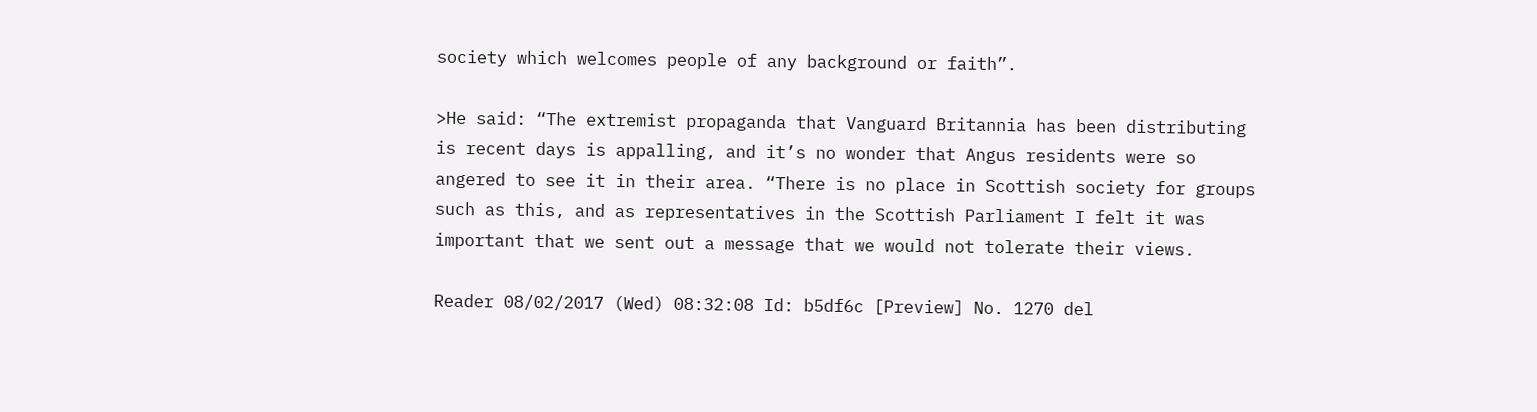society which welcomes people of any background or faith”.

>He said: “The extremist propaganda that Vanguard Britannia has been distributing is recent days is appalling, and it’s no wonder that Angus residents were so angered to see it in their area. “There is no place in Scottish society for groups such as this, and as representatives in the Scottish Parliament I felt it was important that we sent out a message that we would not tolerate their views.

Reader 08/02/2017 (Wed) 08:32:08 Id: b5df6c [Preview] No. 1270 del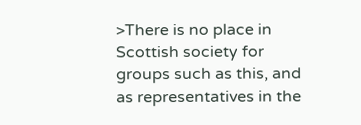>There is no place in Scottish society for groups such as this, and as representatives in the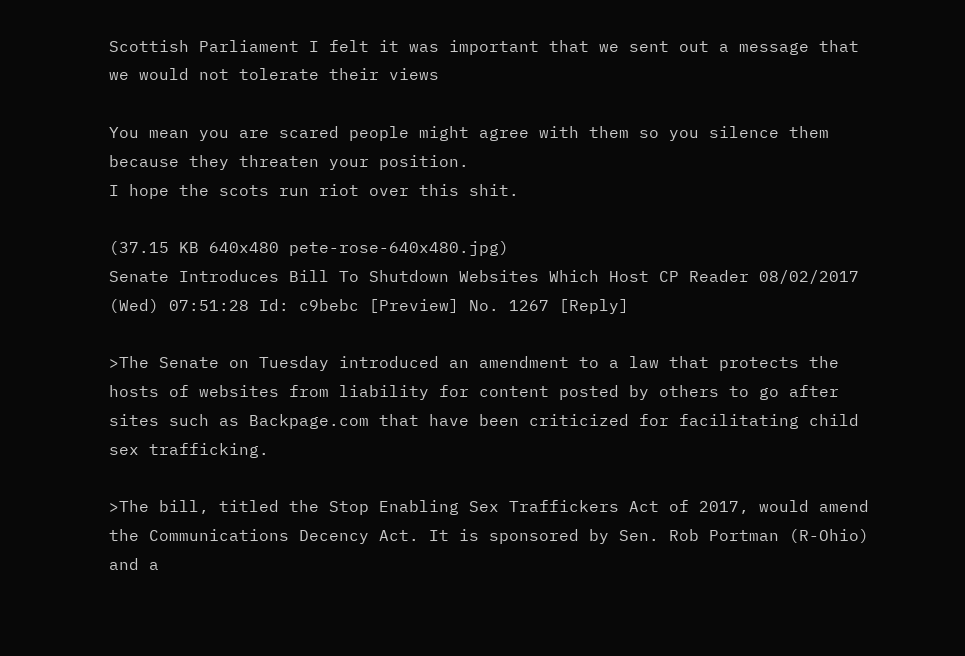Scottish Parliament I felt it was important that we sent out a message that we would not tolerate their views

You mean you are scared people might agree with them so you silence them because they threaten your position.
I hope the scots run riot over this shit.

(37.15 KB 640x480 pete-rose-640x480.jpg)
Senate Introduces Bill To Shutdown Websites Which Host CP Reader 08/02/2017 (Wed) 07:51:28 Id: c9bebc [Preview] No. 1267 [Reply]

>The Senate on Tuesday introduced an amendment to a law that protects the hosts of websites from liability for content posted by others to go after sites such as Backpage.com that have been criticized for facilitating child sex trafficking.

>The bill, titled the Stop Enabling Sex Traffickers Act of 2017, would amend the Communications Decency Act. It is sponsored by Sen. Rob Portman (R-Ohio) and a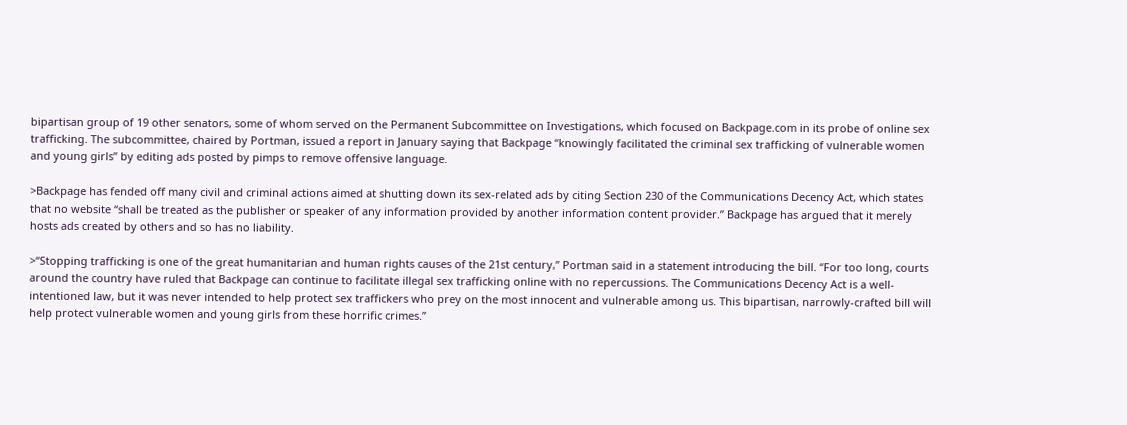bipartisan group of 19 other senators, some of whom served on the Permanent Subcommittee on Investigations, which focused on Backpage.com in its probe of online sex trafficking. The subcommittee, chaired by Portman, issued a report in January saying that Backpage “knowingly facilitated the criminal sex trafficking of vulnerable women and young girls” by editing ads posted by pimps to remove offensive language.

>Backpage has fended off many civil and criminal actions aimed at shutting down its sex-related ads by citing Section 230 of the Communications Decency Act, which states that no website “shall be treated as the publisher or speaker of any information provided by another information content provider.” Backpage has argued that it merely hosts ads created by others and so has no liability.

>“Stopping trafficking is one of the great humanitarian and human rights causes of the 21st century,” Portman said in a statement introducing the bill. “For too long, courts around the country have ruled that Backpage can continue to facilitate illegal sex trafficking online with no repercussions. The Communications Decency Act is a well-intentioned law, but it was never intended to help protect sex traffickers who prey on the most innocent and vulnerable among us. This bipartisan, narrowly-crafted bill will help protect vulnerable women and young girls from these horrific crimes.”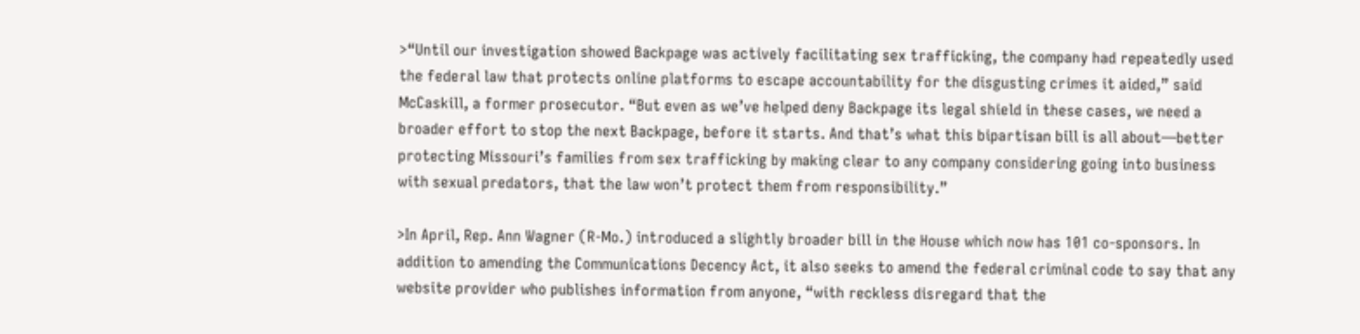>“Until our investigation showed Backpage was actively facilitating sex trafficking, the company had repeatedly used the federal law that protects online platforms to escape accountability for the disgusting crimes it aided,” said McCaskill, a former prosecutor. “But even as we’ve helped deny Backpage its legal shield in these cases, we need a broader effort to stop the next Backpage, before it starts. And that’s what this bipartisan bill is all about—better protecting Missouri’s families from sex trafficking by making clear to any company considering going into business with sexual predators, that the law won’t protect them from responsibility.”

>In April, Rep. Ann Wagner (R-Mo.) introduced a slightly broader bill in the House which now has 101 co-sponsors. In addition to amending the Communications Decency Act, it also seeks to amend the federal criminal code to say that any website provider who publishes information from anyone, “with reckless disregard that the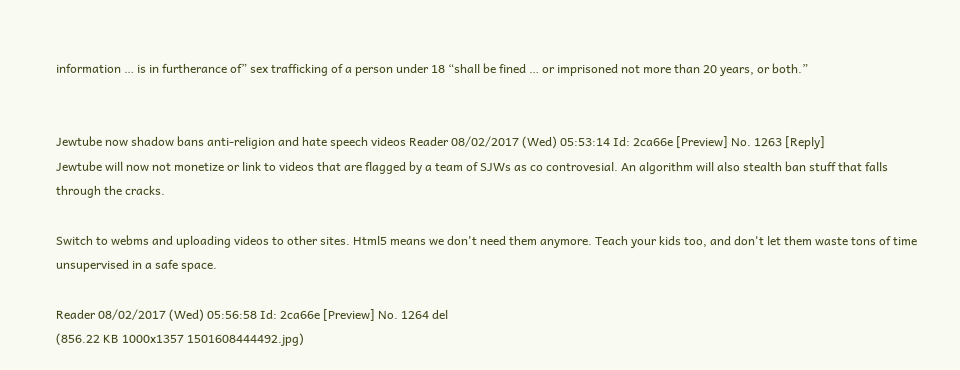information … is in furtherance of” sex trafficking of a person under 18 “shall be fined … or imprisoned not more than 20 years, or both.”


Jewtube now shadow bans anti-religion and hate speech videos Reader 08/02/2017 (Wed) 05:53:14 Id: 2ca66e [Preview] No. 1263 [Reply]
Jewtube will now not monetize or link to videos that are flagged by a team of SJWs as co controvesial. An algorithm will also stealth ban stuff that falls through the cracks.

Switch to webms and uploading videos to other sites. Html5 means we don't need them anymore. Teach your kids too, and don't let them waste tons of time unsupervised in a safe space.

Reader 08/02/2017 (Wed) 05:56:58 Id: 2ca66e [Preview] No. 1264 del
(856.22 KB 1000x1357 1501608444492.jpg)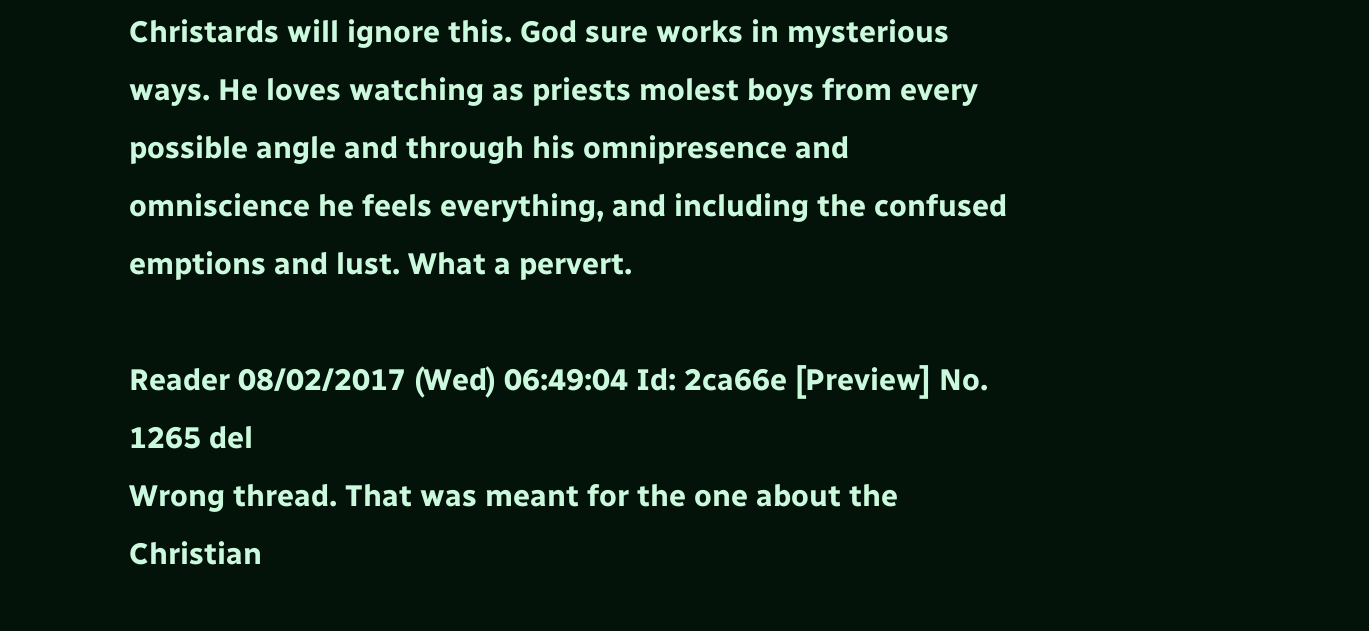Christards will ignore this. God sure works in mysterious ways. He loves watching as priests molest boys from every possible angle and through his omnipresence and omniscience he feels everything, and including the confused emptions and lust. What a pervert.

Reader 08/02/2017 (Wed) 06:49:04 Id: 2ca66e [Preview] No. 1265 del
Wrong thread. That was meant for the one about the Christian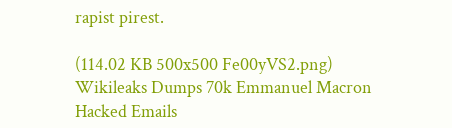rapist pirest.

(114.02 KB 500x500 Fe00yVS2.png)
Wikileaks Dumps 70k Emmanuel Macron Hacked Emails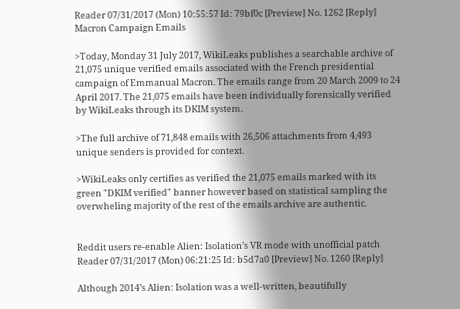Reader 07/31/2017 (Mon) 10:55:57 Id: 79bf0c [Preview] No. 1262 [Reply]
Macron Campaign Emails

>Today, Monday 31 July 2017, WikiLeaks publishes a searchable archive of 21,075 unique verified emails associated with the French presidential campaign of Emmanual Macron. The emails range from 20 March 2009 to 24 April 2017. The 21,075 emails have been individually forensically verified by WikiLeaks through its DKIM system.

>The full archive of 71,848 emails with 26,506 attachments from 4,493 unique senders is provided for context.

>WikiLeaks only certifies as verified the 21,075 emails marked with its green "DKIM verified" banner however based on statistical sampling the overwheling majority of the rest of the emails archive are authentic.


Reddit users re-enable Alien: Isolation’s VR mode with unofficial patch Reader 07/31/2017 (Mon) 06:21:25 Id: b5d7a0 [Preview] No. 1260 [Reply]

Although 2014’s Alien: Isolation was a well-written, beautifully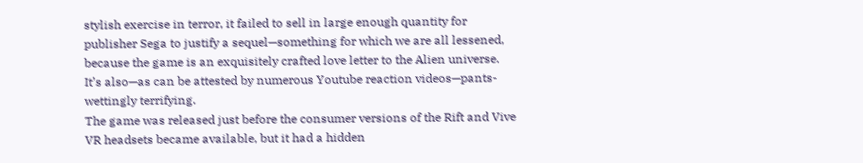stylish exercise in terror, it failed to sell in large enough quantity for publisher Sega to justify a sequel—something for which we are all lessened, because the game is an exquisitely crafted love letter to the Alien universe. It’s also—as can be attested by numerous Youtube reaction videos—pants-wettingly terrifying.
The game was released just before the consumer versions of the Rift and Vive VR headsets became available, but it had a hidden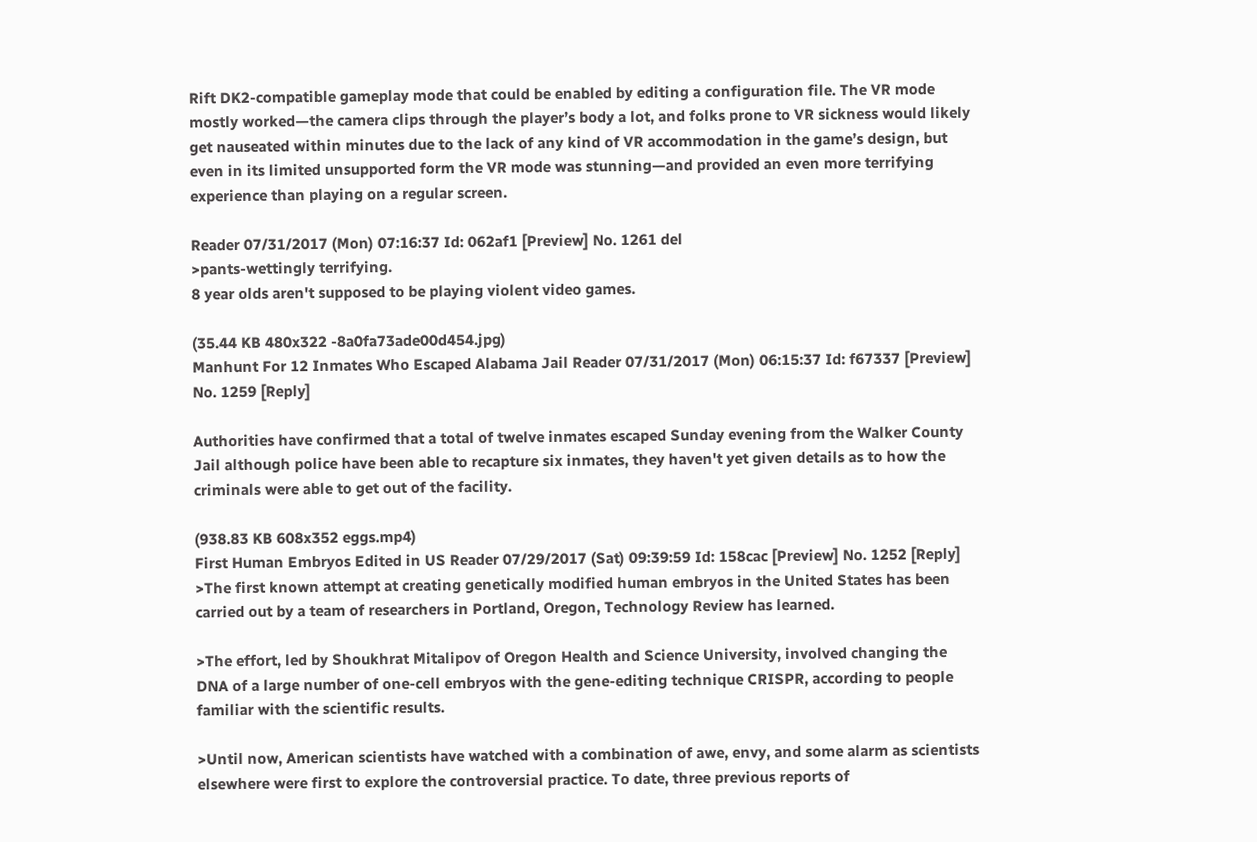Rift DK2-compatible gameplay mode that could be enabled by editing a configuration file. The VR mode mostly worked—the camera clips through the player’s body a lot, and folks prone to VR sickness would likely get nauseated within minutes due to the lack of any kind of VR accommodation in the game’s design, but even in its limited unsupported form the VR mode was stunning—and provided an even more terrifying experience than playing on a regular screen.

Reader 07/31/2017 (Mon) 07:16:37 Id: 062af1 [Preview] No. 1261 del
>pants-wettingly terrifying.
8 year olds aren't supposed to be playing violent video games.

(35.44 KB 480x322 -8a0fa73ade00d454.jpg)
Manhunt For 12 Inmates Who Escaped Alabama Jail Reader 07/31/2017 (Mon) 06:15:37 Id: f67337 [Preview] No. 1259 [Reply]

Authorities have confirmed that a total of twelve inmates escaped Sunday evening from the Walker County Jail although police have been able to recapture six inmates, they haven't yet given details as to how the criminals were able to get out of the facility.

(938.83 KB 608x352 eggs.mp4)
First Human Embryos Edited in US Reader 07/29/2017 (Sat) 09:39:59 Id: 158cac [Preview] No. 1252 [Reply]
>The first known attempt at creating genetically modified human embryos in the United States has been carried out by a team of researchers in Portland, Oregon, Technology Review has learned.

>The effort, led by Shoukhrat Mitalipov of Oregon Health and Science University, involved changing the DNA of a large number of one-cell embryos with the gene-editing technique CRISPR, according to people familiar with the scientific results.

>Until now, American scientists have watched with a combination of awe, envy, and some alarm as scientists elsewhere were first to explore the controversial practice. To date, three previous reports of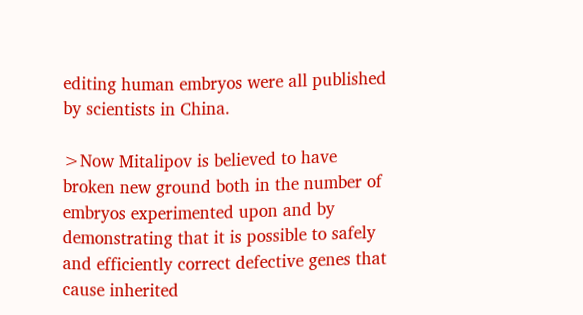editing human embryos were all published by scientists in China.

>Now Mitalipov is believed to have broken new ground both in the number of embryos experimented upon and by demonstrating that it is possible to safely and efficiently correct defective genes that cause inherited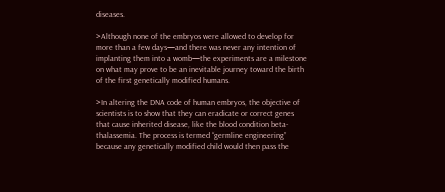diseases.

>Although none of the embryos were allowed to develop for more than a few days—and there was never any intention of implanting them into a womb—the experiments are a milestone on what may prove to be an inevitable journey toward the birth of the first genetically modified humans.

>In altering the DNA code of human embryos, the objective of scientists is to show that they can eradicate or correct genes that cause inherited disease, like the blood condition beta-thalassemia. The process is termed “germline engineering” because any genetically modified child would then pass the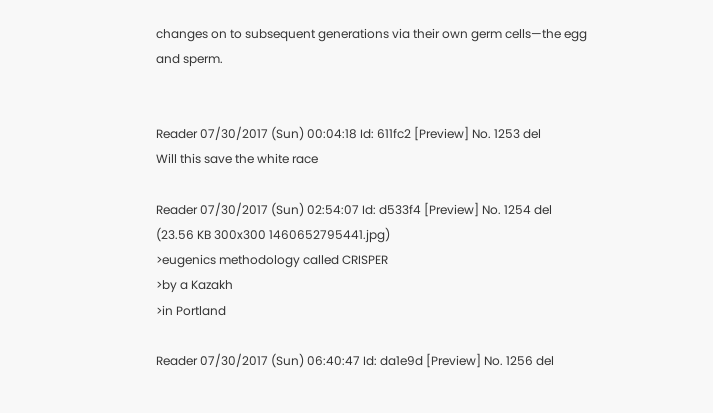changes on to subsequent generations via their own germ cells—the egg and sperm.


Reader 07/30/2017 (Sun) 00:04:18 Id: 611fc2 [Preview] No. 1253 del
Will this save the white race

Reader 07/30/2017 (Sun) 02:54:07 Id: d533f4 [Preview] No. 1254 del
(23.56 KB 300x300 1460652795441.jpg)
>eugenics methodology called CRISPER
>by a Kazakh
>in Portland

Reader 07/30/2017 (Sun) 06:40:47 Id: da1e9d [Preview] No. 1256 del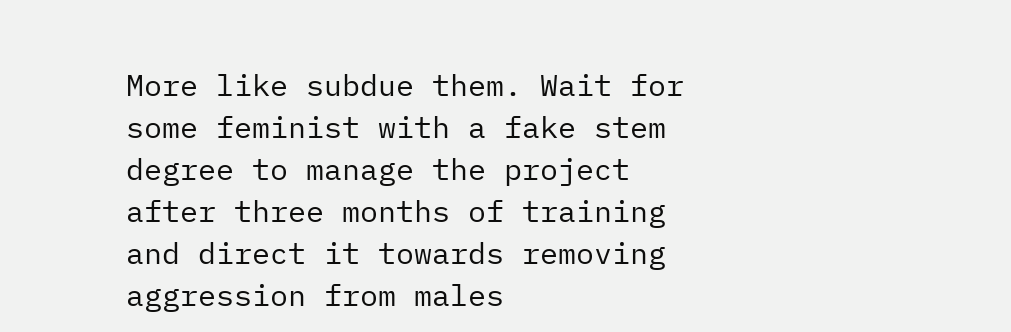More like subdue them. Wait for some feminist with a fake stem degree to manage the project after three months of training and direct it towards removing aggression from males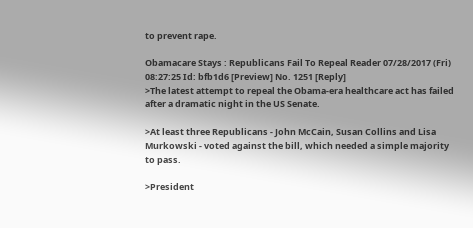to prevent rape.

Obamacare Stays : Republicans Fail To Repeal Reader 07/28/2017 (Fri) 08:27:25 Id: bfb1d6 [Preview] No. 1251 [Reply]
>The latest attempt to repeal the Obama-era healthcare act has failed after a dramatic night in the US Senate.

>At least three Republicans - John McCain, Susan Collins and Lisa Murkowski - voted against the bill, which needed a simple majority to pass.

>President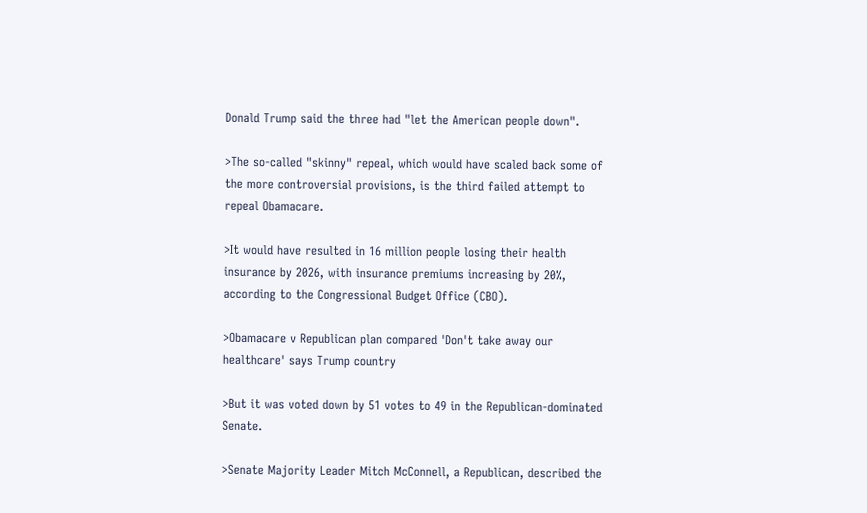Donald Trump said the three had "let the American people down".

>The so-called "skinny" repeal, which would have scaled back some of the more controversial provisions, is the third failed attempt to repeal Obamacare.

>It would have resulted in 16 million people losing their health insurance by 2026, with insurance premiums increasing by 20%, according to the Congressional Budget Office (CBO).

>Obamacare v Republican plan compared 'Don't take away our healthcare' says Trump country

>But it was voted down by 51 votes to 49 in the Republican-dominated Senate.

>Senate Majority Leader Mitch McConnell, a Republican, described the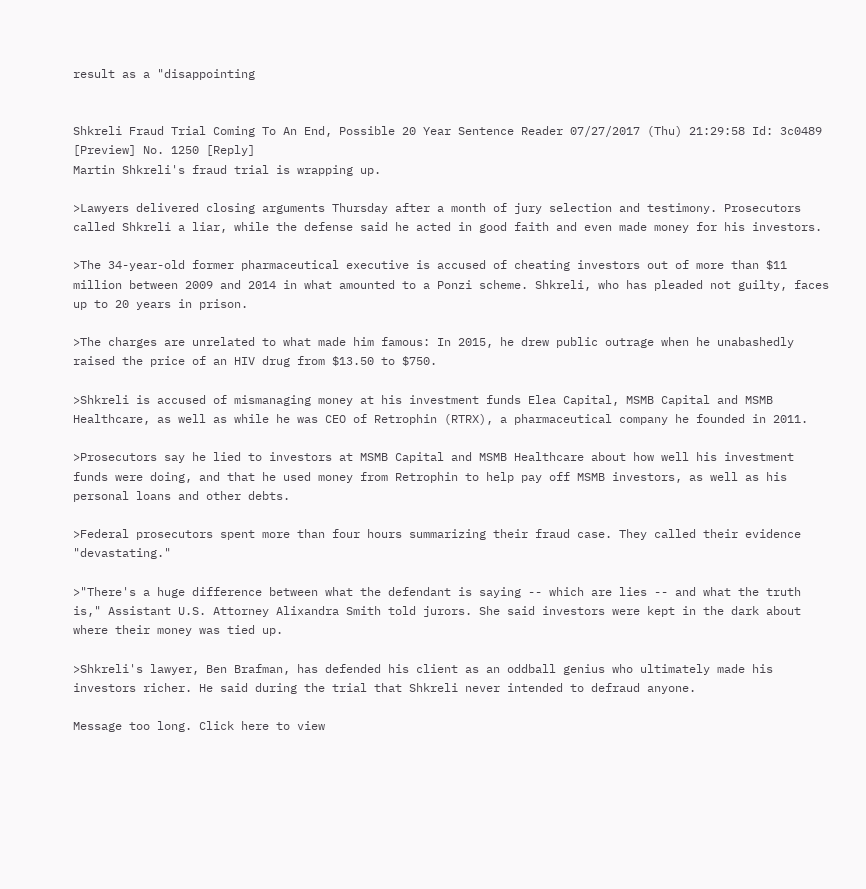result as a "disappointing


Shkreli Fraud Trial Coming To An End, Possible 20 Year Sentence Reader 07/27/2017 (Thu) 21:29:58 Id: 3c0489 [Preview] No. 1250 [Reply]
Martin Shkreli's fraud trial is wrapping up.

>Lawyers delivered closing arguments Thursday after a month of jury selection and testimony. Prosecutors called Shkreli a liar, while the defense said he acted in good faith and even made money for his investors.

>The 34-year-old former pharmaceutical executive is accused of cheating investors out of more than $11 million between 2009 and 2014 in what amounted to a Ponzi scheme. Shkreli, who has pleaded not guilty, faces up to 20 years in prison.

>The charges are unrelated to what made him famous: In 2015, he drew public outrage when he unabashedly raised the price of an HIV drug from $13.50 to $750.

>Shkreli is accused of mismanaging money at his investment funds Elea Capital, MSMB Capital and MSMB Healthcare, as well as while he was CEO of Retrophin (RTRX), a pharmaceutical company he founded in 2011.

>Prosecutors say he lied to investors at MSMB Capital and MSMB Healthcare about how well his investment funds were doing, and that he used money from Retrophin to help pay off MSMB investors, as well as his personal loans and other debts.

>Federal prosecutors spent more than four hours summarizing their fraud case. They called their evidence "devastating."

>"There's a huge difference between what the defendant is saying -- which are lies -- and what the truth is," Assistant U.S. Attorney Alixandra Smith told jurors. She said investors were kept in the dark about where their money was tied up.

>Shkreli's lawyer, Ben Brafman, has defended his client as an oddball genius who ultimately made his investors richer. He said during the trial that Shkreli never intended to defraud anyone.

Message too long. Click here to view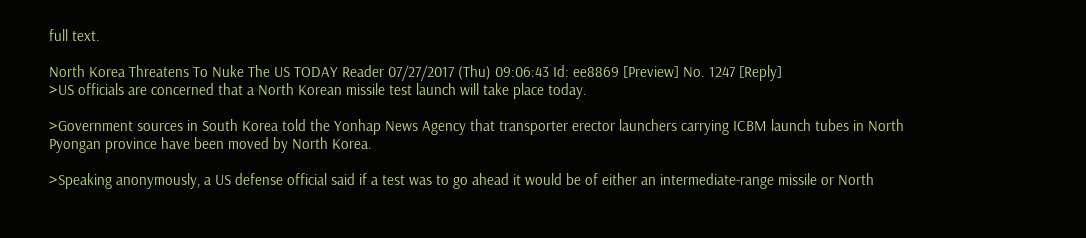full text.

North Korea Threatens To Nuke The US TODAY Reader 07/27/2017 (Thu) 09:06:43 Id: ee8869 [Preview] No. 1247 [Reply]
>US officials are concerned that a North Korean missile test launch will take place today.

>Government sources in South Korea told the Yonhap News Agency that transporter erector launchers carrying ICBM launch tubes in North Pyongan province have been moved by North Korea.

>Speaking anonymously, a US defense official said if a test was to go ahead it would be of either an intermediate-range missile or North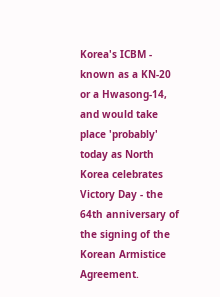Korea's ICBM - known as a KN-20 or a Hwasong-14, and would take place 'probably' today as North Korea celebrates Victory Day - the 64th anniversary of the signing of the Korean Armistice Agreement.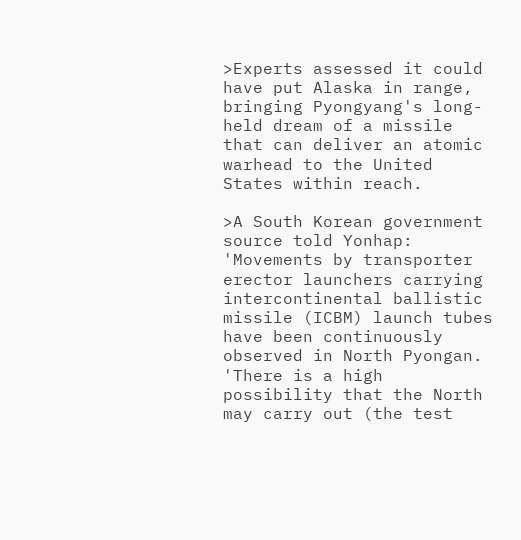>Experts assessed it could have put Alaska in range, bringing Pyongyang's long-held dream of a missile that can deliver an atomic warhead to the United States within reach.

>A South Korean government source told Yonhap: 'Movements by transporter erector launchers carrying intercontinental ballistic missile (ICBM) launch tubes have been continuously observed in North Pyongan. 'There is a high possibility that the North may carry out (the test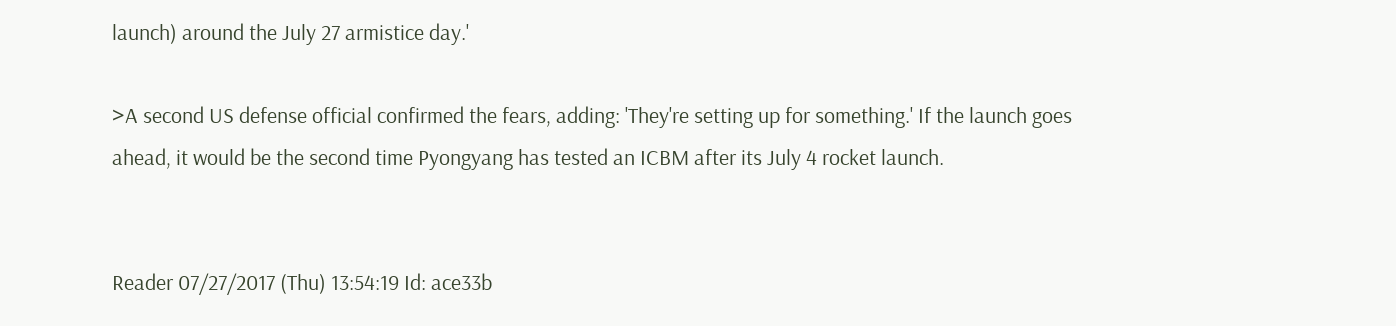launch) around the July 27 armistice day.'

>A second US defense official confirmed the fears, adding: 'They're setting up for something.' If the launch goes ahead, it would be the second time Pyongyang has tested an ICBM after its July 4 rocket launch.


Reader 07/27/2017 (Thu) 13:54:19 Id: ace33b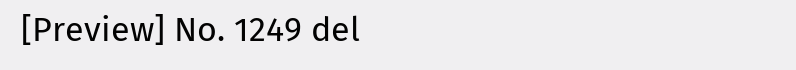[Preview] No. 1249 del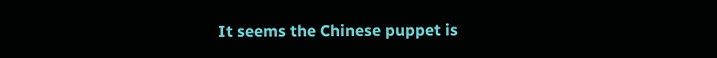It seems the Chinese puppet is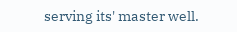serving its' master well.